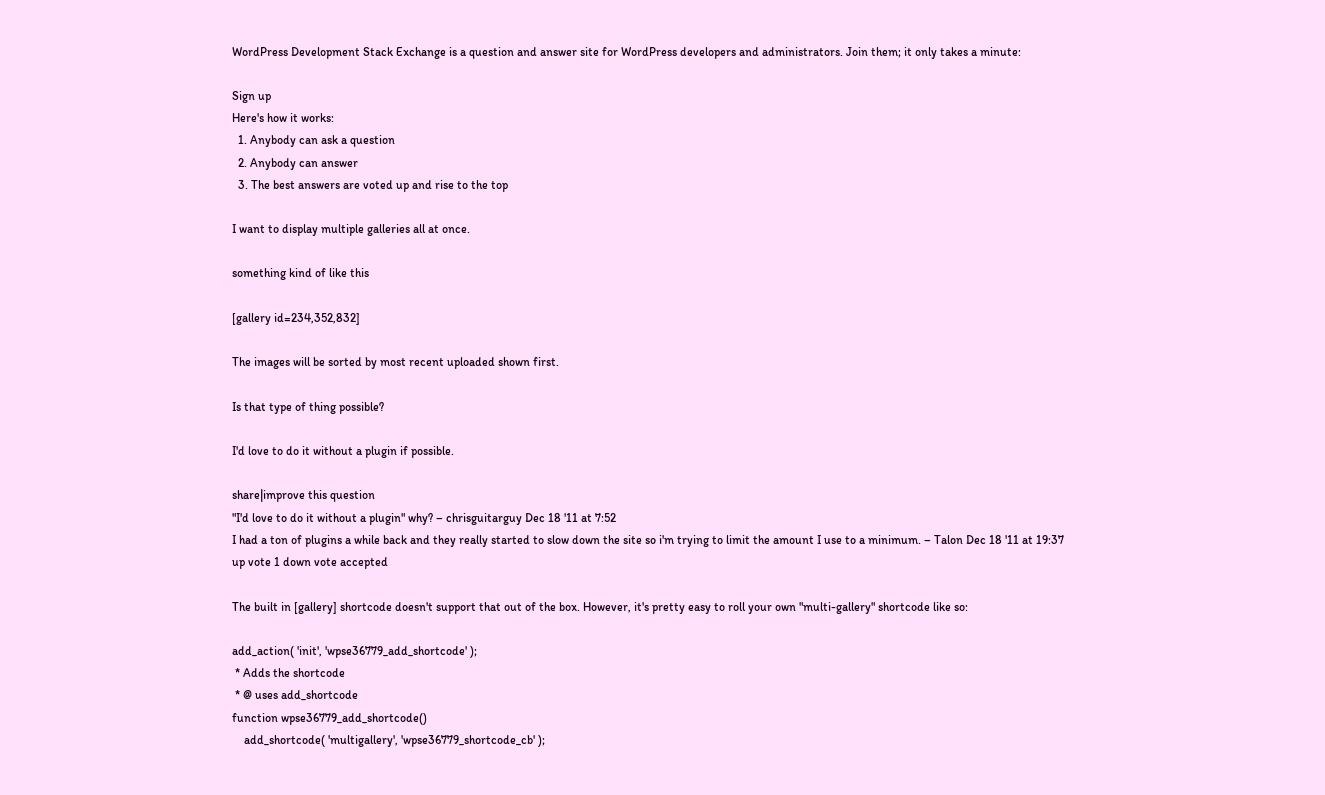WordPress Development Stack Exchange is a question and answer site for WordPress developers and administrators. Join them; it only takes a minute:

Sign up
Here's how it works:
  1. Anybody can ask a question
  2. Anybody can answer
  3. The best answers are voted up and rise to the top

I want to display multiple galleries all at once.

something kind of like this

[gallery id=234,352,832]

The images will be sorted by most recent uploaded shown first.

Is that type of thing possible?

I'd love to do it without a plugin if possible.

share|improve this question
"I'd love to do it without a plugin" why? – chrisguitarguy Dec 18 '11 at 7:52
I had a ton of plugins a while back and they really started to slow down the site so i'm trying to limit the amount I use to a minimum. – Talon Dec 18 '11 at 19:37
up vote 1 down vote accepted

The built in [gallery] shortcode doesn't support that out of the box. However, it's pretty easy to roll your own "multi-gallery" shortcode like so:

add_action( 'init', 'wpse36779_add_shortcode' );
 * Adds the shortcode
 * @ uses add_shortcode
function wpse36779_add_shortcode()
    add_shortcode( 'multigallery', 'wpse36779_shortcode_cb' );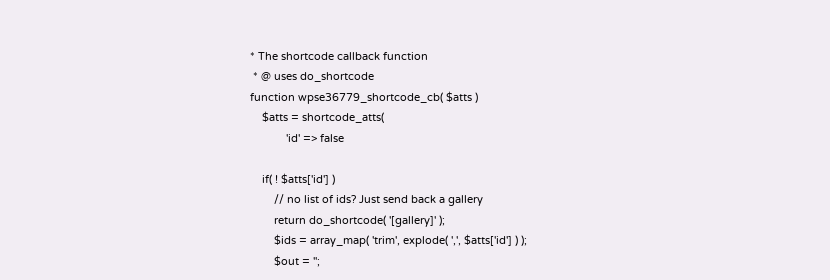* The shortcode callback function
 * @ uses do_shortcode
function wpse36779_shortcode_cb( $atts )
    $atts = shortcode_atts(
            'id' => false

    if( ! $atts['id'] )
        // no list of ids? Just send back a gallery
        return do_shortcode( '[gallery]' );
        $ids = array_map( 'trim', explode( ',', $atts['id'] ) );
        $out = '';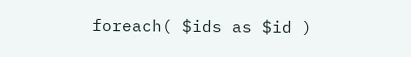foreach( $ids as $id )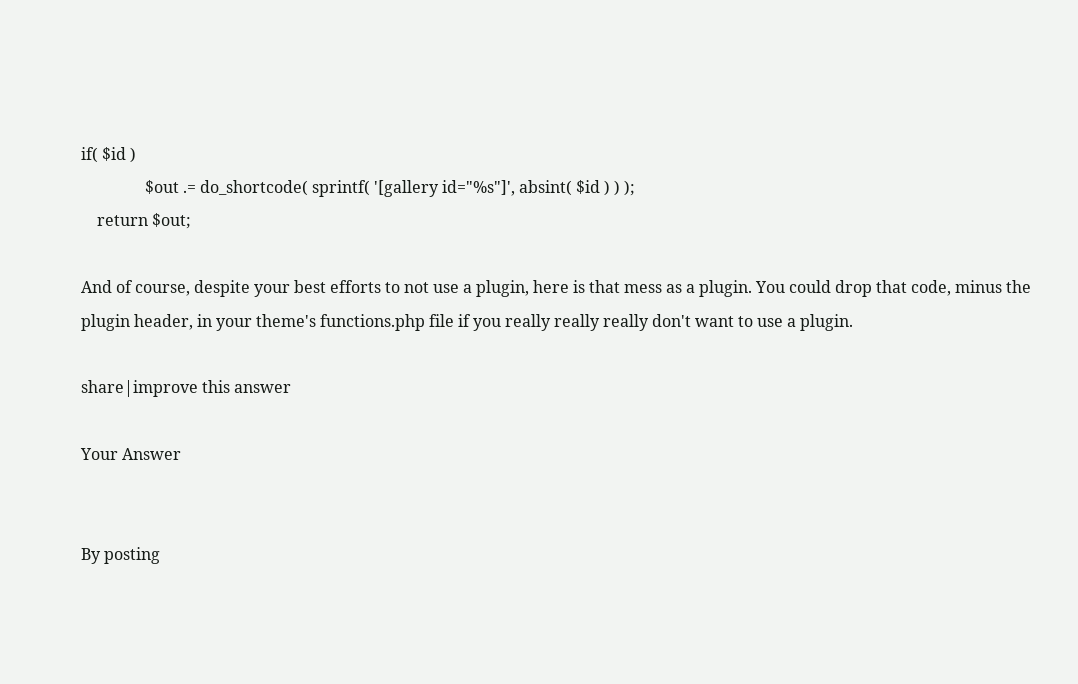if( $id )
                $out .= do_shortcode( sprintf( '[gallery id="%s"]', absint( $id ) ) );
    return $out;

And of course, despite your best efforts to not use a plugin, here is that mess as a plugin. You could drop that code, minus the plugin header, in your theme's functions.php file if you really really really don't want to use a plugin.

share|improve this answer

Your Answer


By posting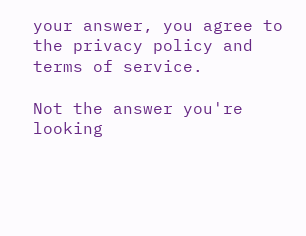your answer, you agree to the privacy policy and terms of service.

Not the answer you're looking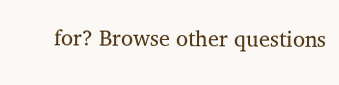for? Browse other questions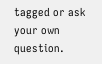tagged or ask your own question.